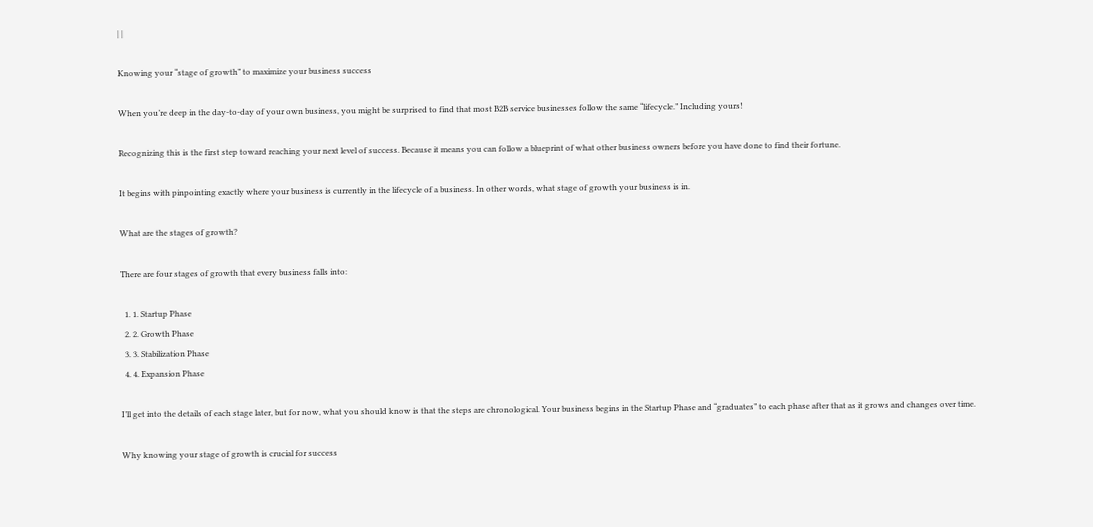| |

Knowing your “stage of growth” to maximize your business success

When you’re deep in the day-to-day of your own business, you might be surprised to find that most B2B service businesses follow the same “lifecycle.” Including yours!

Recognizing this is the first step toward reaching your next level of success. Because it means you can follow a blueprint of what other business owners before you have done to find their fortune.

It begins with pinpointing exactly where your business is currently in the lifecycle of a business. In other words, what stage of growth your business is in.

What are the stages of growth?

There are four stages of growth that every business falls into:

  1. 1. Startup Phase
  2. 2. Growth Phase
  3. 3. Stabilization Phase
  4. 4. Expansion Phase

I’ll get into the details of each stage later, but for now, what you should know is that the steps are chronological. Your business begins in the Startup Phase and “graduates” to each phase after that as it grows and changes over time.

Why knowing your stage of growth is crucial for success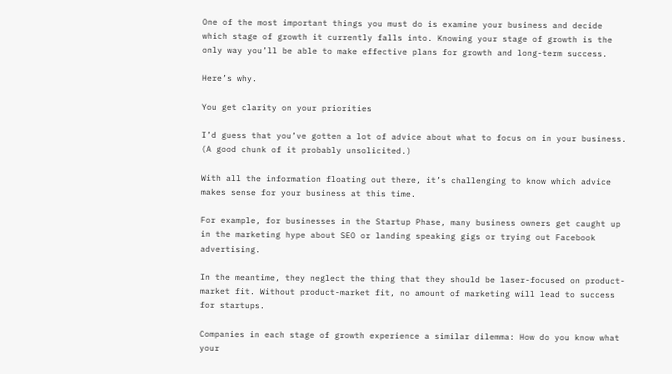One of the most important things you must do is examine your business and decide which stage of growth it currently falls into. Knowing your stage of growth is the only way you’ll be able to make effective plans for growth and long-term success.

Here’s why.

You get clarity on your priorities

I’d guess that you’ve gotten a lot of advice about what to focus on in your business. (A good chunk of it probably unsolicited.)

With all the information floating out there, it’s challenging to know which advice makes sense for your business at this time.

For example, for businesses in the Startup Phase, many business owners get caught up in the marketing hype about SEO or landing speaking gigs or trying out Facebook advertising.

In the meantime, they neglect the thing that they should be laser-focused on product-market fit. Without product-market fit, no amount of marketing will lead to success for startups.

Companies in each stage of growth experience a similar dilemma: How do you know what your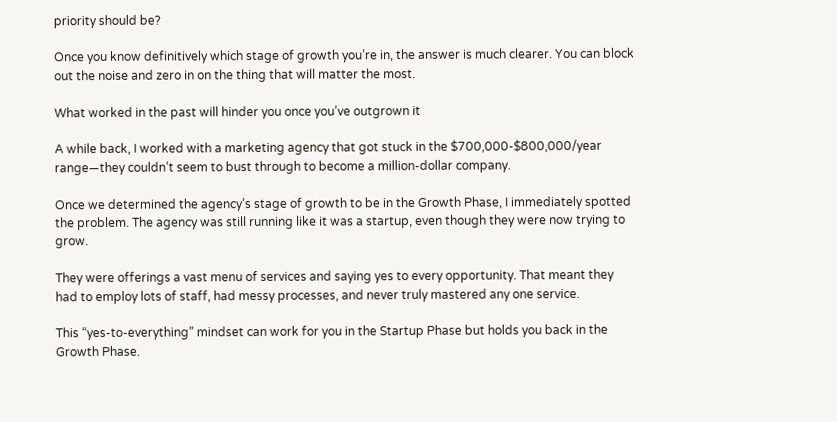priority should be?

Once you know definitively which stage of growth you’re in, the answer is much clearer. You can block out the noise and zero in on the thing that will matter the most.

What worked in the past will hinder you once you’ve outgrown it

A while back, I worked with a marketing agency that got stuck in the $700,000-$800,000/year range—they couldn’t seem to bust through to become a million-dollar company.

Once we determined the agency’s stage of growth to be in the Growth Phase, I immediately spotted the problem. The agency was still running like it was a startup, even though they were now trying to grow.

They were offerings a vast menu of services and saying yes to every opportunity. That meant they had to employ lots of staff, had messy processes, and never truly mastered any one service.

This “yes-to-everything” mindset can work for you in the Startup Phase but holds you back in the Growth Phase.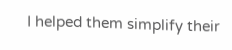I helped them simplify their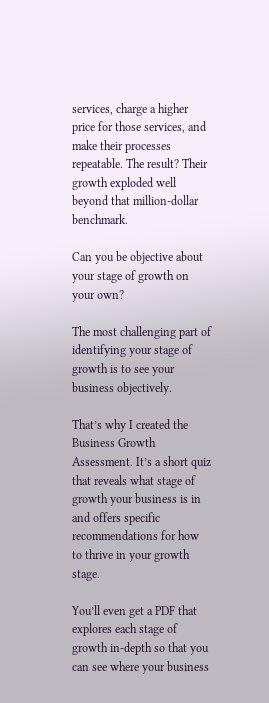services, charge a higher price for those services, and make their processes repeatable. The result? Their growth exploded well beyond that million-dollar benchmark.

Can you be objective about your stage of growth on your own?

The most challenging part of identifying your stage of growth is to see your business objectively.

That’s why I created the Business Growth Assessment. It’s a short quiz that reveals what stage of growth your business is in and offers specific recommendations for how to thrive in your growth stage.

You’ll even get a PDF that explores each stage of growth in-depth so that you can see where your business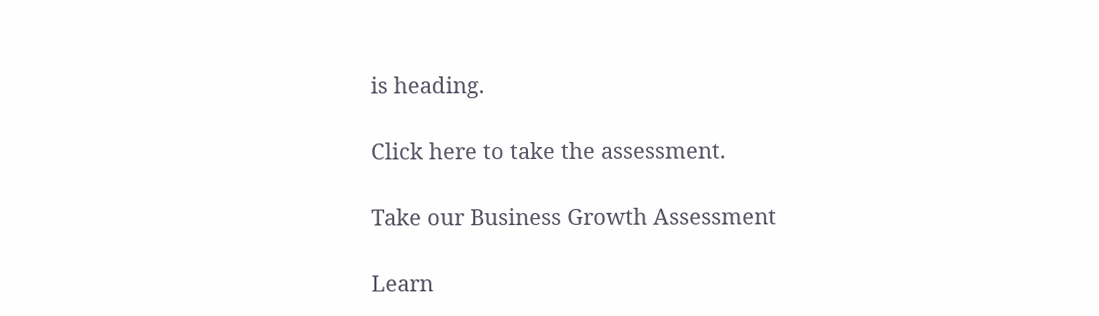is heading.

Click here to take the assessment.

Take our Business Growth Assessment

Learn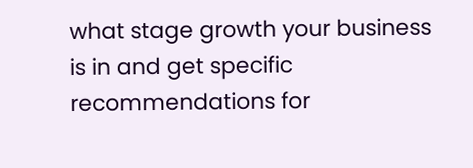what stage growth your business is in and get specific recommendations for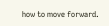how to move forward.